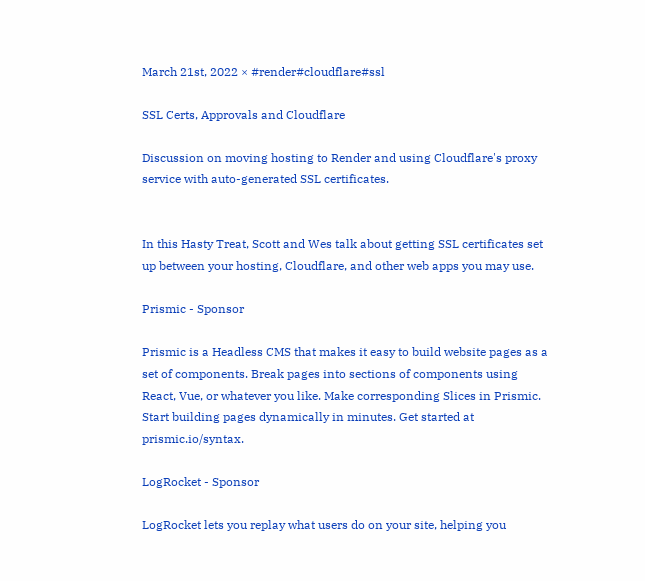March 21st, 2022 × #render#cloudflare#ssl

SSL Certs, Approvals and Cloudflare

Discussion on moving hosting to Render and using Cloudflare's proxy service with auto-generated SSL certificates.


In this Hasty Treat, Scott and Wes talk about getting SSL certificates set up between your hosting, Cloudflare, and other web apps you may use.

Prismic - Sponsor

Prismic is a Headless CMS that makes it easy to build website pages as a set of components. Break pages into sections of components using React, Vue, or whatever you like. Make corresponding Slices in Prismic. Start building pages dynamically in minutes. Get started at prismic.io/syntax.

LogRocket - Sponsor

LogRocket lets you replay what users do on your site, helping you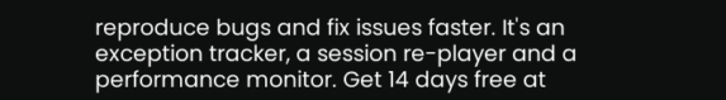reproduce bugs and fix issues faster. It's an exception tracker, a session re-player and a performance monitor. Get 14 days free at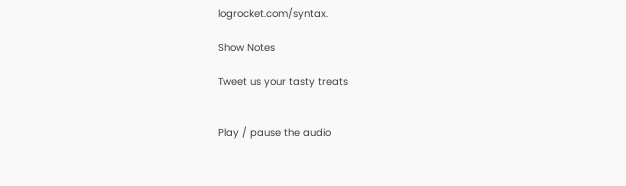logrocket.com/syntax.

Show Notes

Tweet us your tasty treats


Play / pause the audio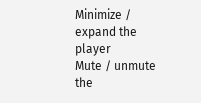Minimize / expand the player
Mute / unmute the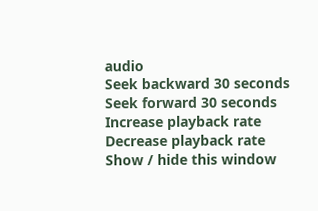audio
Seek backward 30 seconds
Seek forward 30 seconds
Increase playback rate
Decrease playback rate
Show / hide this window